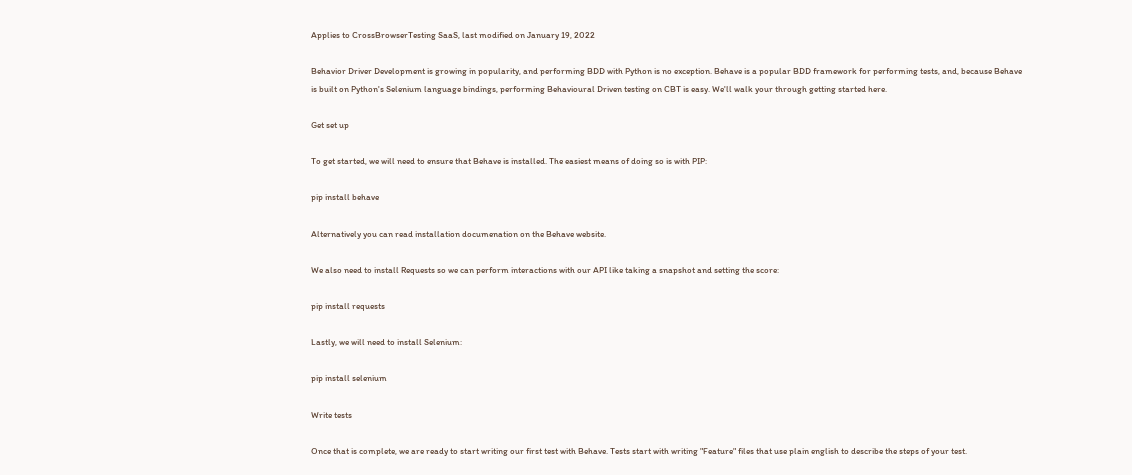Applies to CrossBrowserTesting SaaS, last modified on January 19, 2022

Behavior Driver Development is growing in popularity, and performing BDD with Python is no exception. Behave is a popular BDD framework for performing tests, and, because Behave is built on Python's Selenium language bindings, performing Behavioural Driven testing on CBT is easy. We'll walk your through getting started here.

Get set up

To get started, we will need to ensure that Behave is installed. The easiest means of doing so is with PIP:

pip install behave

Alternatively you can read installation documenation on the Behave website.

We also need to install Requests so we can perform interactions with our API like taking a snapshot and setting the score:

pip install requests

Lastly, we will need to install Selenium:

pip install selenium

Write tests

Once that is complete, we are ready to start writing our first test with Behave. Tests start with writing "Feature" files that use plain english to describe the steps of your test.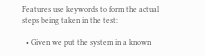Features use keywords to form the actual steps being taken in the test:

  • Given we put the system in a known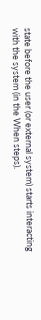state before the user (or external system) starts interacting with the system (in the When steps).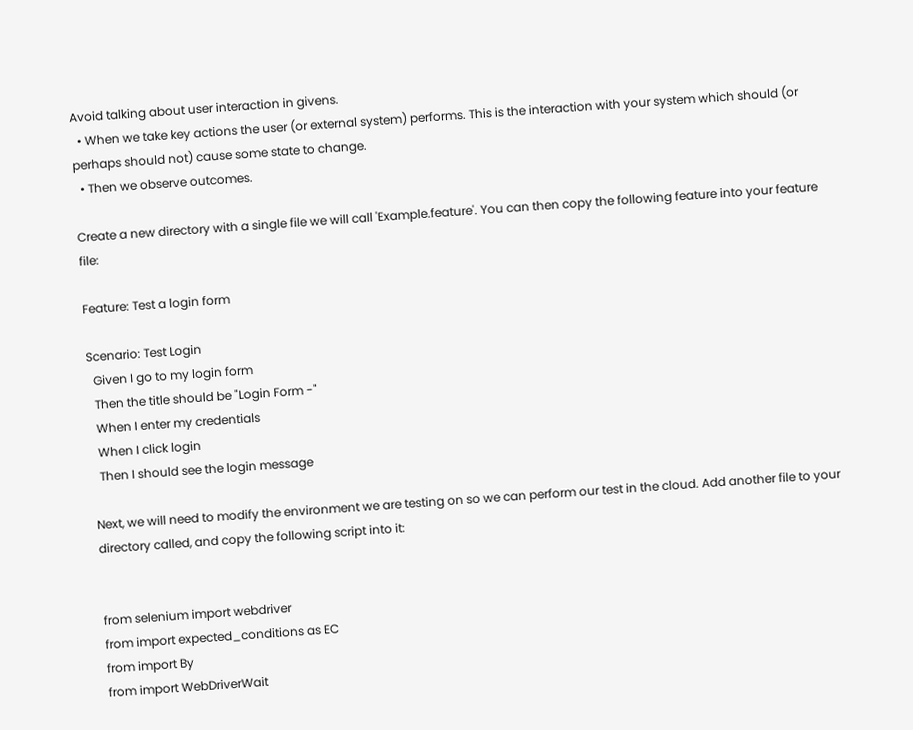Avoid talking about user interaction in givens.
  • When we take key actions the user (or external system) performs. This is the interaction with your system which should (or perhaps should not) cause some state to change.
  • Then we observe outcomes.

Create a new directory with a single file we will call 'Example.feature'. You can then copy the following feature into your feature file:

Feature: Test a login form

Scenario: Test Login
  Given I go to my login form
  Then the title should be "Login Form -"
  When I enter my credentials
  When I click login
  Then I should see the login message

Next, we will need to modify the environment we are testing on so we can perform our test in the cloud. Add another file to your directory called, and copy the following script into it:


from selenium import webdriver
from import expected_conditions as EC
from import By
from import WebDriverWait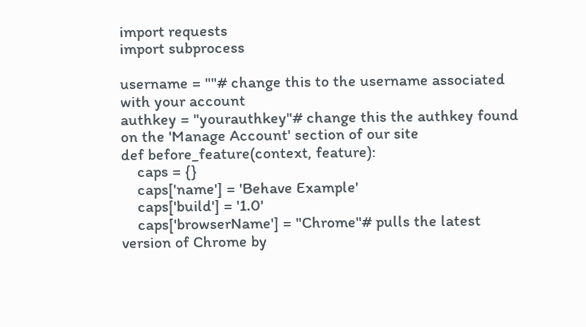import requests
import subprocess

username = ""# change this to the username associated with your account
authkey = "yourauthkey"# change this the authkey found on the 'Manage Account' section of our site
def before_feature(context, feature):
    caps = {}
    caps['name'] = 'Behave Example'
    caps['build'] = '1.0'
    caps['browserName'] = "Chrome"# pulls the latest version of Chrome by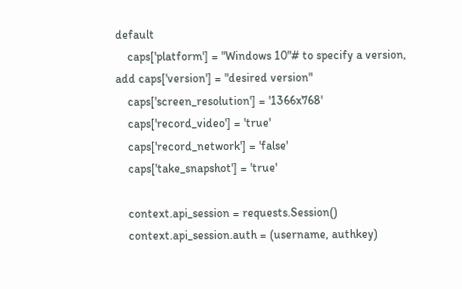default
    caps['platform'] = "Windows 10"# to specify a version, add caps['version'] = "desired version"
    caps['screen_resolution'] = '1366x768'
    caps['record_video'] = 'true'
    caps['record_network'] = 'false'
    caps['take_snapshot'] = 'true'

    context.api_session = requests.Session()
    context.api_session.auth = (username, authkey)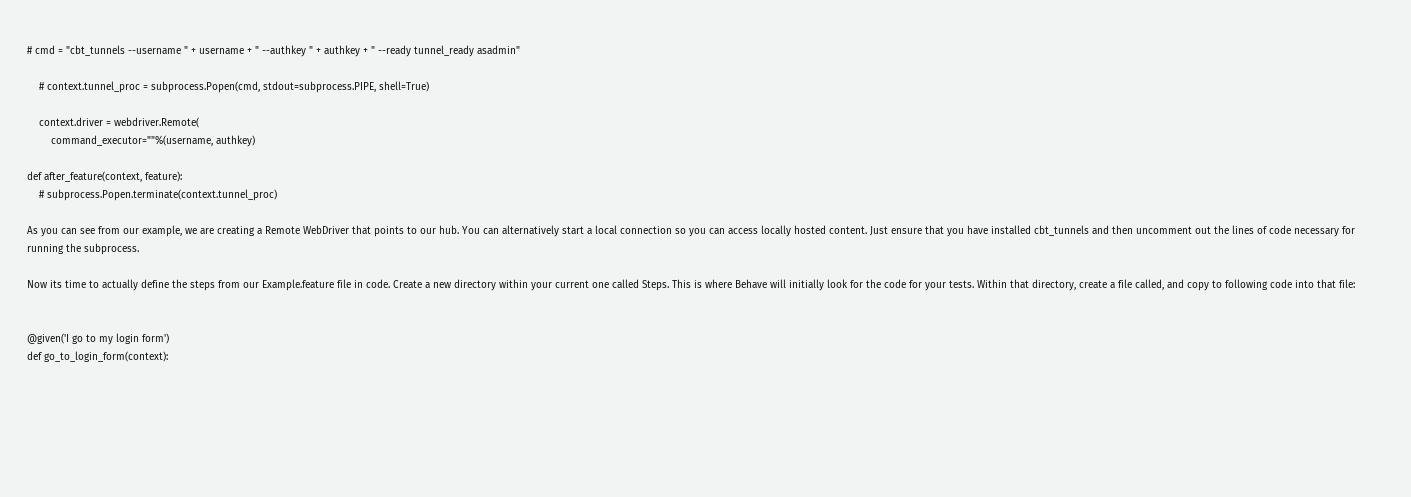# cmd = "cbt_tunnels --username " + username + " --authkey " + authkey + " --ready tunnel_ready asadmin"

    # context.tunnel_proc = subprocess.Popen(cmd, stdout=subprocess.PIPE, shell=True)

    context.driver = webdriver.Remote(
        command_executor=""%(username, authkey)

def after_feature(context, feature):
    # subprocess.Popen.terminate(context.tunnel_proc)

As you can see from our example, we are creating a Remote WebDriver that points to our hub. You can alternatively start a local connection so you can access locally hosted content. Just ensure that you have installed cbt_tunnels and then uncomment out the lines of code necessary for running the subprocess.

Now its time to actually define the steps from our Example.feature file in code. Create a new directory within your current one called Steps. This is where Behave will initially look for the code for your tests. Within that directory, create a file called, and copy to following code into that file:


@given('I go to my login form')
def go_to_login_form(context):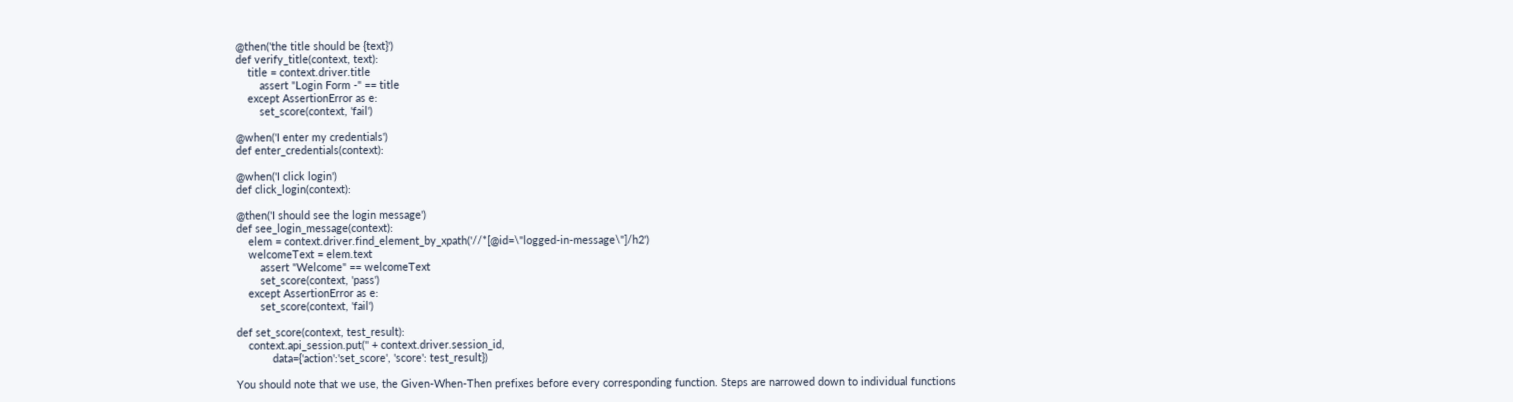@then('the title should be {text}')
def verify_title(context, text):
    title = context.driver.title
        assert "Login Form -" == title
    except AssertionError as e:
        set_score(context, 'fail')

@when('I enter my credentials')
def enter_credentials(context):

@when('I click login')
def click_login(context):

@then('I should see the login message')
def see_login_message(context):
    elem = context.driver.find_element_by_xpath('//*[@id=\"logged-in-message\"]/h2')
    welcomeText = elem.text
        assert "Welcome" == welcomeText
        set_score(context, 'pass')
    except AssertionError as e:
        set_score(context, 'fail')

def set_score(context, test_result):
    context.api_session.put('' + context.driver.session_id,
            data={'action':'set_score', 'score': test_result})

You should note that we use, the Given-When-Then prefixes before every corresponding function. Steps are narrowed down to individual functions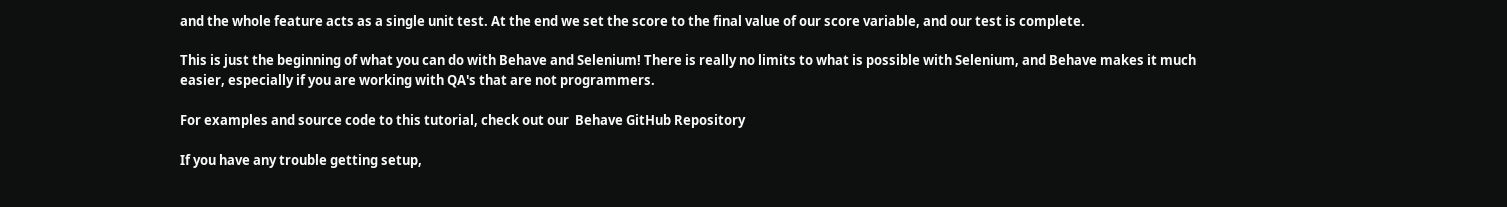and the whole feature acts as a single unit test. At the end we set the score to the final value of our score variable, and our test is complete.

This is just the beginning of what you can do with Behave and Selenium! There is really no limits to what is possible with Selenium, and Behave makes it much easier, especially if you are working with QA's that are not programmers.

For examples and source code to this tutorial, check out our  Behave GitHub Repository

If you have any trouble getting setup,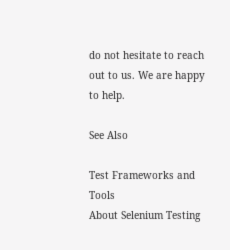do not hesitate to reach out to us. We are happy to help.

See Also

Test Frameworks and Tools
About Selenium Testing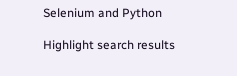Selenium and Python

Highlight search results